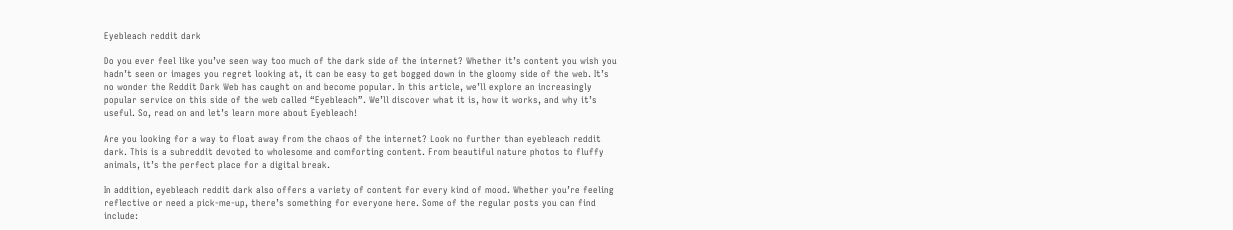Eyebleach reddit dark

Do you ever feel like you’ve seen way too much of the dark side of the internet? Whether it’s content you wish you hadn’t seen or images you regret looking at, it can be easy to get bogged down in the gloomy side of the web. It’s no wonder the Reddit Dark Web has caught on and become popular. In this article, we’ll explore an increasingly popular service on this side of the web called “Eyebleach”. We’ll discover what it is, how it works, and why it’s useful. So, read on and let’s learn more about Eyebleach!

Are you looking for a way to float away from the chaos of the internet? Look no further than eyebleach reddit dark. This is a subreddit devoted to wholesome and comforting content. From beautiful nature photos to fluffy animals, it’s the perfect place for a digital break.

In addition, eyebleach reddit dark also offers a variety of content for every kind of mood. Whether you’re feeling reflective or need a pick-me-up, there’s something for everyone here. Some of the regular posts you can find include: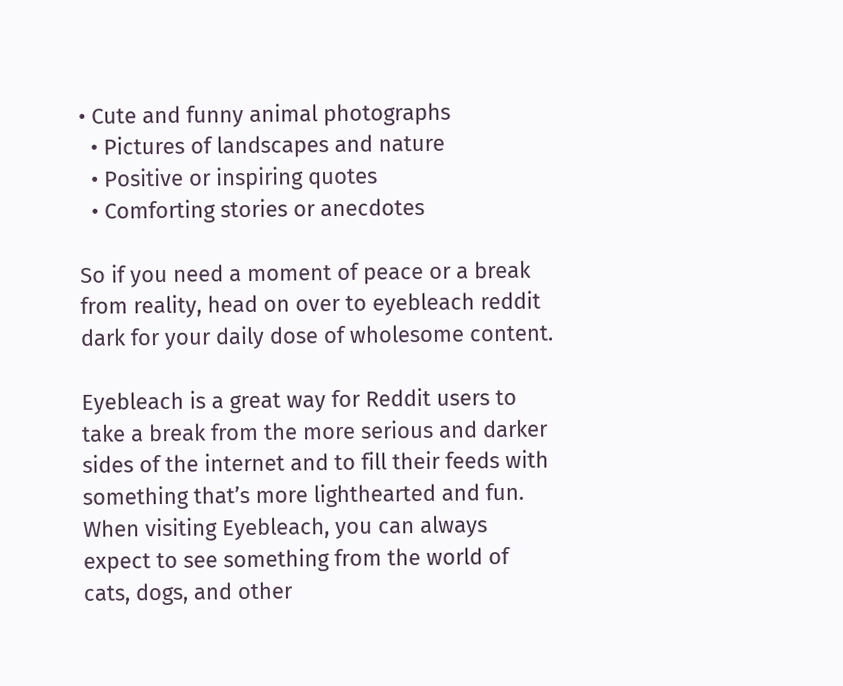• Cute and funny animal photographs
  • Pictures of landscapes and nature
  • Positive or inspiring quotes
  • Comforting stories or anecdotes

So if you need a moment of peace or a break from reality, head on over to eyebleach reddit dark for your daily dose of wholesome content.

Eyebleach is a great way for Reddit users to take a break from the more serious and darker sides of the internet and to fill their feeds with something that’s more lighthearted and fun. When visiting Eyebleach, you can always expect to see something from the world of cats, dogs, and other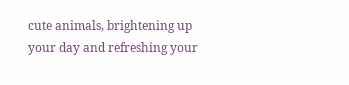cute animals, brightening up your day and refreshing your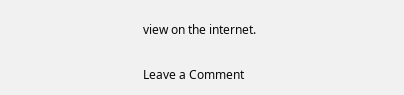view on the internet.

Leave a Comment